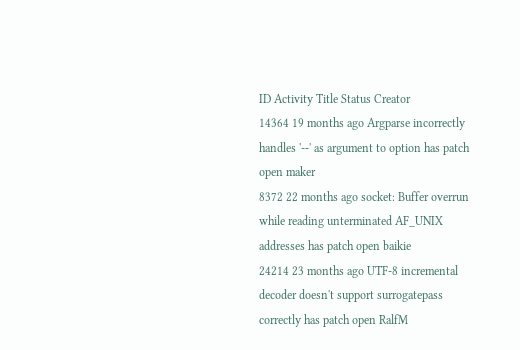ID Activity Title Status Creator
14364 19 months ago Argparse incorrectly handles '--' as argument to option has patch open maker
8372 22 months ago socket: Buffer overrun while reading unterminated AF_UNIX addresses has patch open baikie
24214 23 months ago UTF-8 incremental decoder doesn't support surrogatepass correctly has patch open RalfM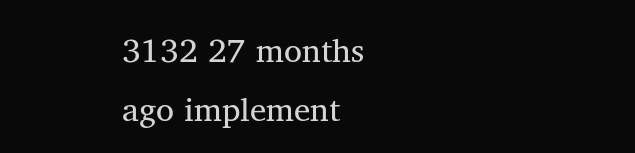3132 27 months ago implement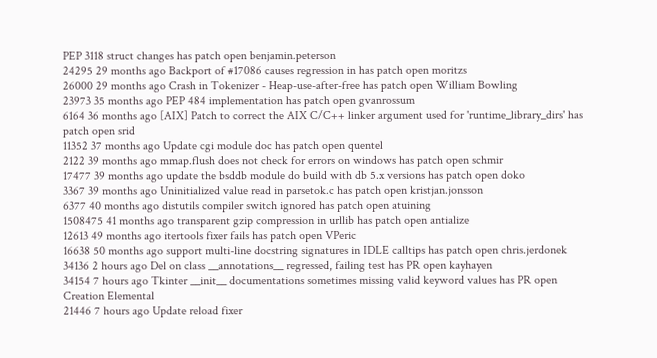PEP 3118 struct changes has patch open benjamin.peterson
24295 29 months ago Backport of #17086 causes regression in has patch open moritzs
26000 29 months ago Crash in Tokenizer - Heap-use-after-free has patch open William Bowling
23973 35 months ago PEP 484 implementation has patch open gvanrossum
6164 36 months ago [AIX] Patch to correct the AIX C/C++ linker argument used for 'runtime_library_dirs' has patch open srid
11352 37 months ago Update cgi module doc has patch open quentel
2122 39 months ago mmap.flush does not check for errors on windows has patch open schmir
17477 39 months ago update the bsddb module do build with db 5.x versions has patch open doko
3367 39 months ago Uninitialized value read in parsetok.c has patch open kristjan.jonsson
6377 40 months ago distutils compiler switch ignored has patch open atuining
1508475 41 months ago transparent gzip compression in urllib has patch open antialize
12613 49 months ago itertools fixer fails has patch open VPeric
16638 50 months ago support multi-line docstring signatures in IDLE calltips has patch open chris.jerdonek
34136 2 hours ago Del on class __annotations__ regressed, failing test has PR open kayhayen
34154 7 hours ago Tkinter __init__ documentations sometimes missing valid keyword values has PR open Creation Elemental
21446 7 hours ago Update reload fixer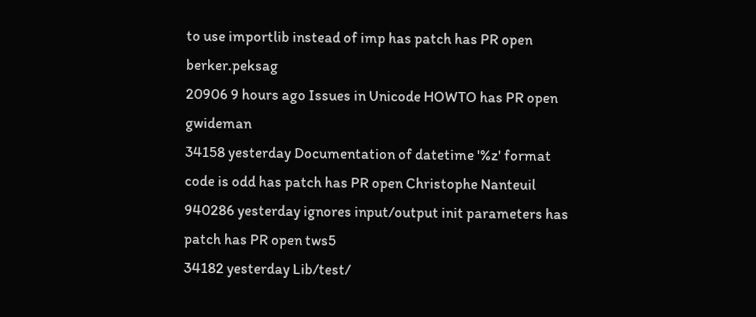to use importlib instead of imp has patch has PR open berker.peksag
20906 9 hours ago Issues in Unicode HOWTO has PR open gwideman
34158 yesterday Documentation of datetime '%z' format code is odd has patch has PR open Christophe Nanteuil
940286 yesterday ignores input/output init parameters has patch has PR open tws5
34182 yesterday Lib/test/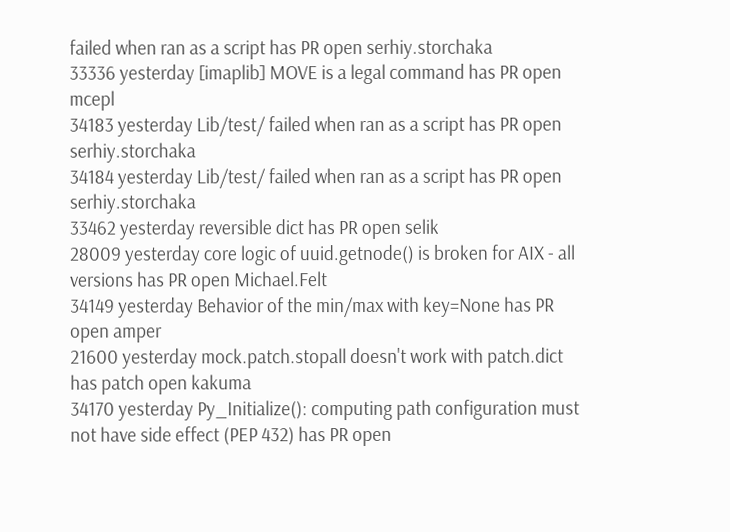failed when ran as a script has PR open serhiy.storchaka
33336 yesterday [imaplib] MOVE is a legal command has PR open mcepl
34183 yesterday Lib/test/ failed when ran as a script has PR open serhiy.storchaka
34184 yesterday Lib/test/ failed when ran as a script has PR open serhiy.storchaka
33462 yesterday reversible dict has PR open selik
28009 yesterday core logic of uuid.getnode() is broken for AIX - all versions has PR open Michael.Felt
34149 yesterday Behavior of the min/max with key=None has PR open amper
21600 yesterday mock.patch.stopall doesn't work with patch.dict has patch open kakuma
34170 yesterday Py_Initialize(): computing path configuration must not have side effect (PEP 432) has PR open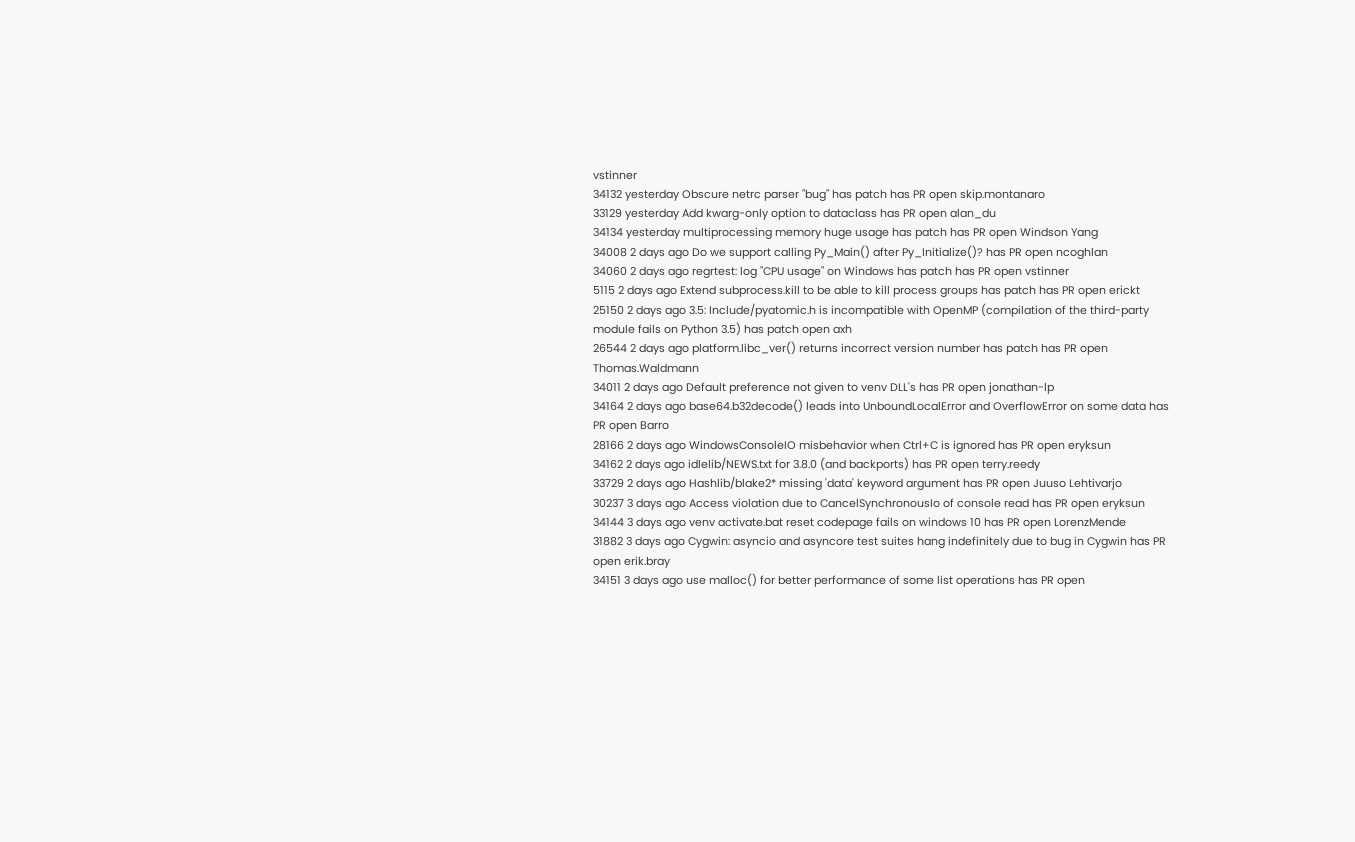vstinner
34132 yesterday Obscure netrc parser "bug" has patch has PR open skip.montanaro
33129 yesterday Add kwarg-only option to dataclass has PR open alan_du
34134 yesterday multiprocessing memory huge usage has patch has PR open Windson Yang
34008 2 days ago Do we support calling Py_Main() after Py_Initialize()? has PR open ncoghlan
34060 2 days ago regrtest: log "CPU usage" on Windows has patch has PR open vstinner
5115 2 days ago Extend subprocess.kill to be able to kill process groups has patch has PR open erickt
25150 2 days ago 3.5: Include/pyatomic.h is incompatible with OpenMP (compilation of the third-party module fails on Python 3.5) has patch open axh
26544 2 days ago platform.libc_ver() returns incorrect version number has patch has PR open Thomas.Waldmann
34011 2 days ago Default preference not given to venv DLL's has PR open jonathan-lp
34164 2 days ago base64.b32decode() leads into UnboundLocalError and OverflowError on some data has PR open Barro
28166 2 days ago WindowsConsoleIO misbehavior when Ctrl+C is ignored has PR open eryksun
34162 2 days ago idlelib/NEWS.txt for 3.8.0 (and backports) has PR open terry.reedy
33729 2 days ago Hashlib/blake2* missing 'data' keyword argument has PR open Juuso Lehtivarjo
30237 3 days ago Access violation due to CancelSynchronousIo of console read has PR open eryksun
34144 3 days ago venv activate.bat reset codepage fails on windows 10 has PR open LorenzMende
31882 3 days ago Cygwin: asyncio and asyncore test suites hang indefinitely due to bug in Cygwin has PR open erik.bray
34151 3 days ago use malloc() for better performance of some list operations has PR open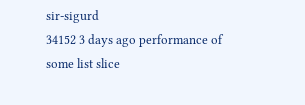sir-sigurd
34152 3 days ago performance of some list slice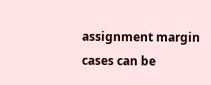assignment margin cases can be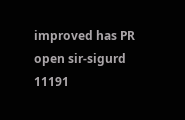improved has PR open sir-sigurd
11191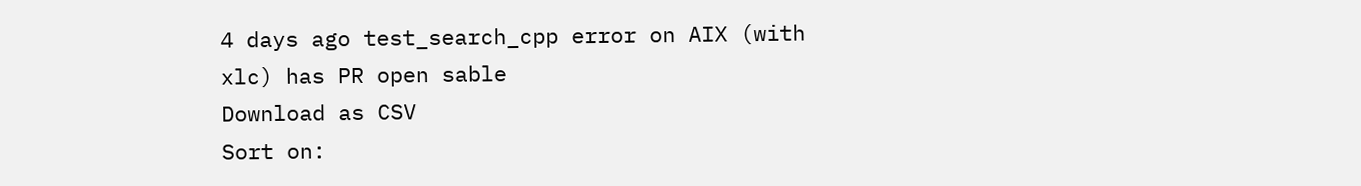4 days ago test_search_cpp error on AIX (with xlc) has PR open sable
Download as CSV
Sort on: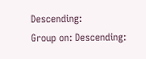Descending:
Group on: Descending: